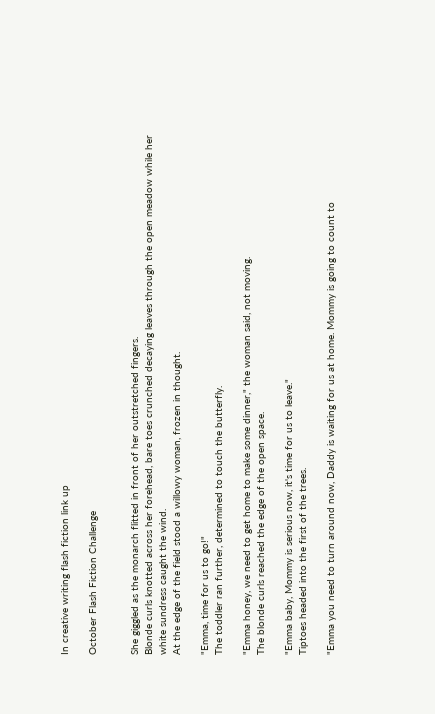In creative writing flash fiction link up

October Flash Fiction Challenge


She giggled as the monarch flitted in front of her outstretched fingers.
Blonde curls knotted across her forehead, bare toes crunched decaying leaves through the open meadow while her white sundress caught the wind.
At the edge of the field stood a willowy woman, frozen in thought.

"Emma, time for us to go!"
The toddler ran further, determined to touch the butterfly.

"Emma honey, we need to get home to make some dinner," the woman said, not moving.
The blonde curls reached the edge of the open space.

"Emma baby, Mommy is serious now, it's time for us to leave."
Tiptoes headed into the first of the trees.

"Emma you need to turn around now, Daddy is waiting for us at home. Mommy is going to count to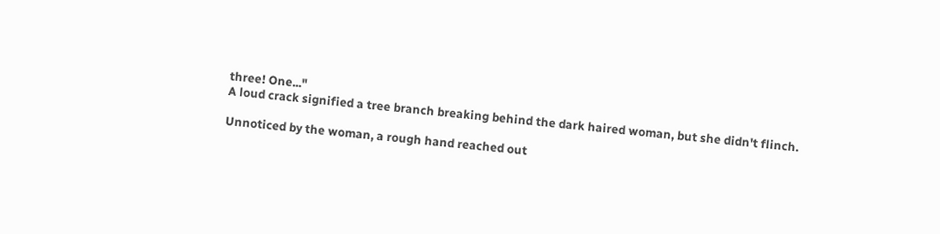three! One..."
A loud crack signified a tree branch breaking behind the dark haired woman, but she didn't flinch.

Unnoticed by the woman, a rough hand reached out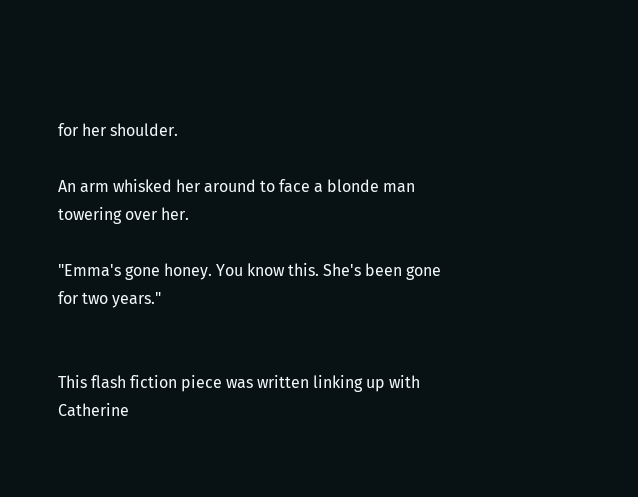for her shoulder.

An arm whisked her around to face a blonde man towering over her.

"Emma's gone honey. You know this. She's been gone for two years."


This flash fiction piece was written linking up with Catherine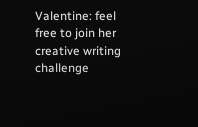Valentine: feel free to join her creative writing challenge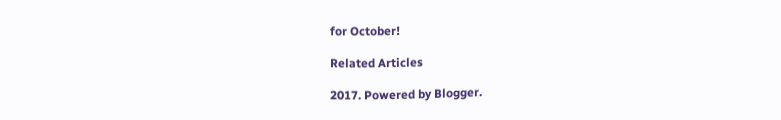for October!

Related Articles

2017. Powered by Blogger.